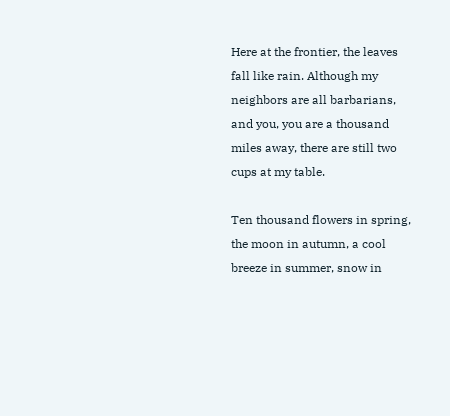Here at the frontier, the leaves fall like rain. Although my neighbors are all barbarians, and you, you are a thousand miles away, there are still two cups at my table.

Ten thousand flowers in spring, the moon in autumn, a cool breeze in summer, snow in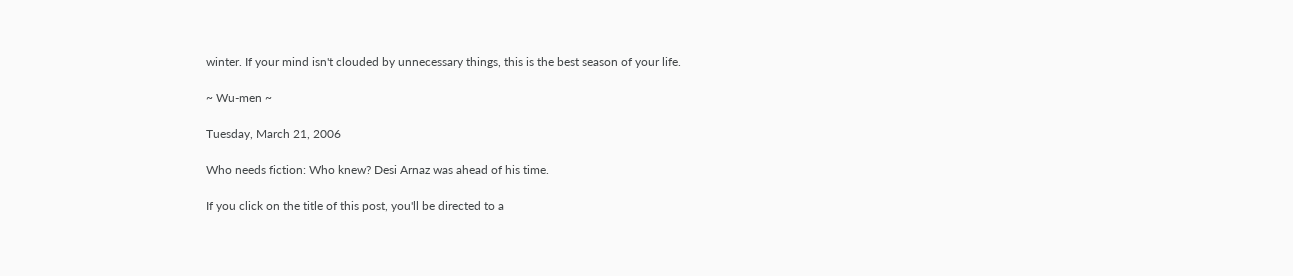winter. If your mind isn't clouded by unnecessary things, this is the best season of your life.

~ Wu-men ~

Tuesday, March 21, 2006

Who needs fiction: Who knew? Desi Arnaz was ahead of his time.

If you click on the title of this post, you'll be directed to a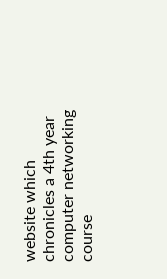website which chronicles a 4th year computer networking course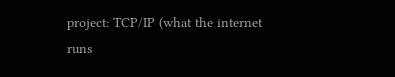project: TCP/IP (what the internet runs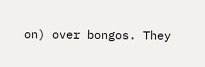on) over bongos. They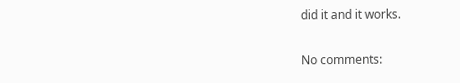did it and it works.

No comments: